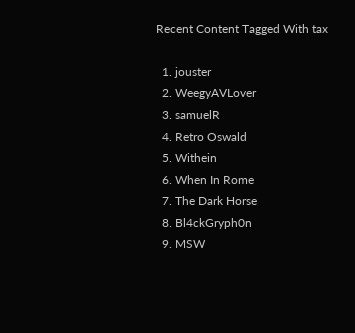Recent Content Tagged With tax

  1. jouster
  2. WeegyAVLover
  3. samuelR
  4. Retro Oswald
  5. Withein
  6. When In Rome
  7. The Dark Horse
  8. Bl4ckGryph0n
  9. MSW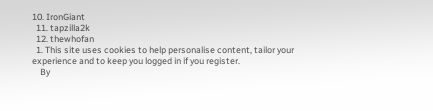10. IronGiant
  11. tapzilla2k
  12. thewhofan
  1. This site uses cookies to help personalise content, tailor your experience and to keep you logged in if you register.
    By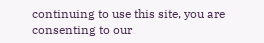continuing to use this site, you are consenting to our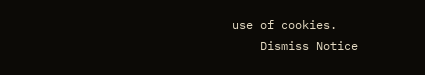use of cookies.
    Dismiss Notice